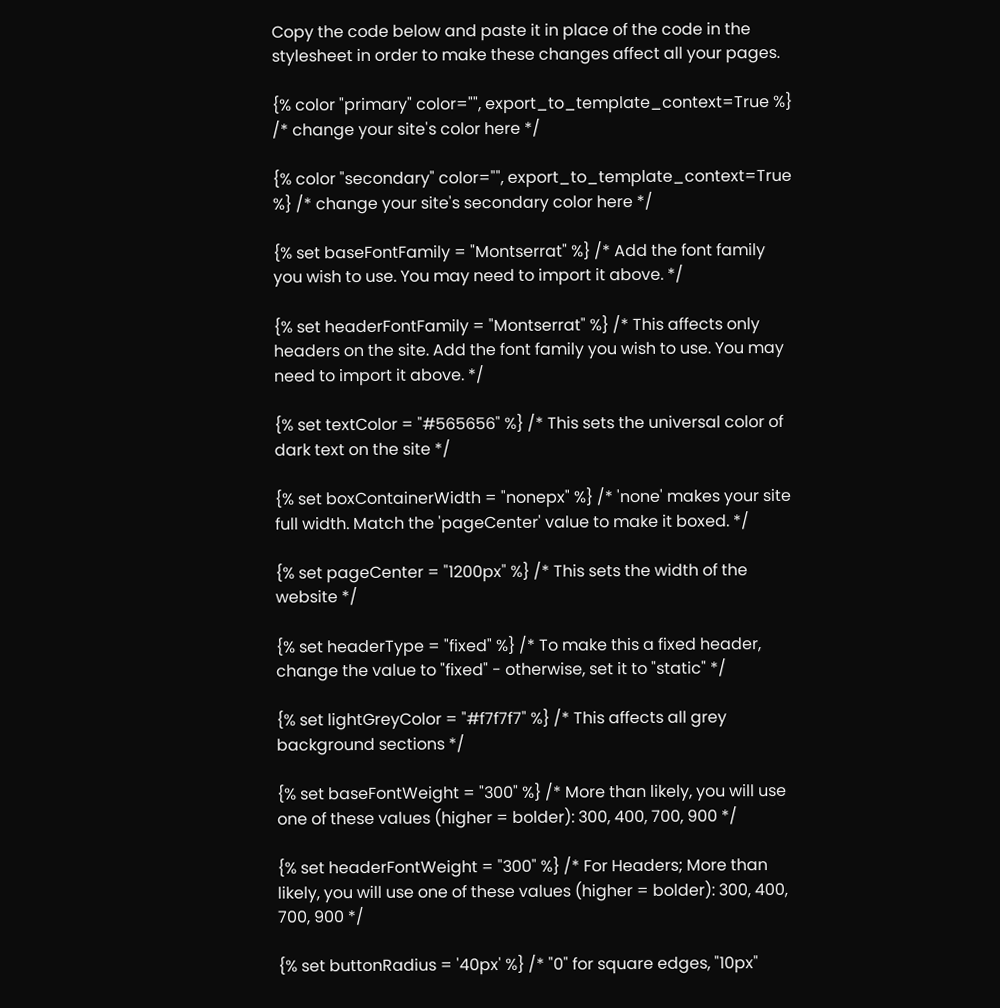Copy the code below and paste it in place of the code in the stylesheet in order to make these changes affect all your pages.

{% color "primary" color="", export_to_template_context=True %} /* change your site's color here */

{% color "secondary" color="", export_to_template_context=True %} /* change your site's secondary color here */

{% set baseFontFamily = "Montserrat" %} /* Add the font family you wish to use. You may need to import it above. */

{% set headerFontFamily = "Montserrat" %} /* This affects only headers on the site. Add the font family you wish to use. You may need to import it above. */

{% set textColor = "#565656" %} /* This sets the universal color of dark text on the site */

{% set boxContainerWidth = "nonepx" %} /* 'none' makes your site full width. Match the 'pageCenter' value to make it boxed. */

{% set pageCenter = "1200px" %} /* This sets the width of the website */

{% set headerType = "fixed" %} /* To make this a fixed header, change the value to "fixed" - otherwise, set it to "static" */

{% set lightGreyColor = "#f7f7f7" %} /* This affects all grey background sections */

{% set baseFontWeight = "300" %} /* More than likely, you will use one of these values (higher = bolder): 300, 400, 700, 900 */

{% set headerFontWeight = "300" %} /* For Headers; More than likely, you will use one of these values (higher = bolder): 300, 400, 700, 900 */

{% set buttonRadius = '40px' %} /* "0" for square edges, "10px"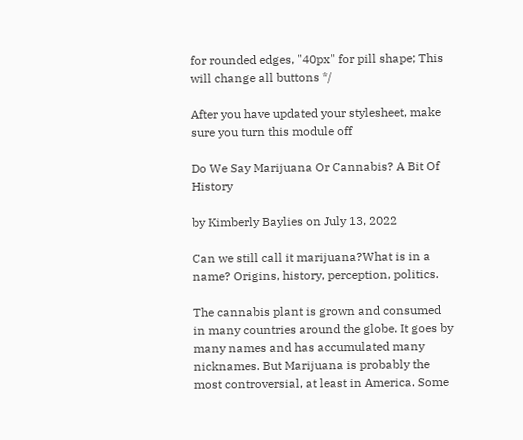for rounded edges, "40px" for pill shape; This will change all buttons */

After you have updated your stylesheet, make sure you turn this module off

Do We Say Marijuana Or Cannabis? A Bit Of History

by Kimberly Baylies on July 13, 2022

Can we still call it marijuana?What is in a name? Origins, history, perception, politics.

The cannabis plant is grown and consumed in many countries around the globe. It goes by many names and has accumulated many nicknames. But Marijuana is probably the most controversial, at least in America. Some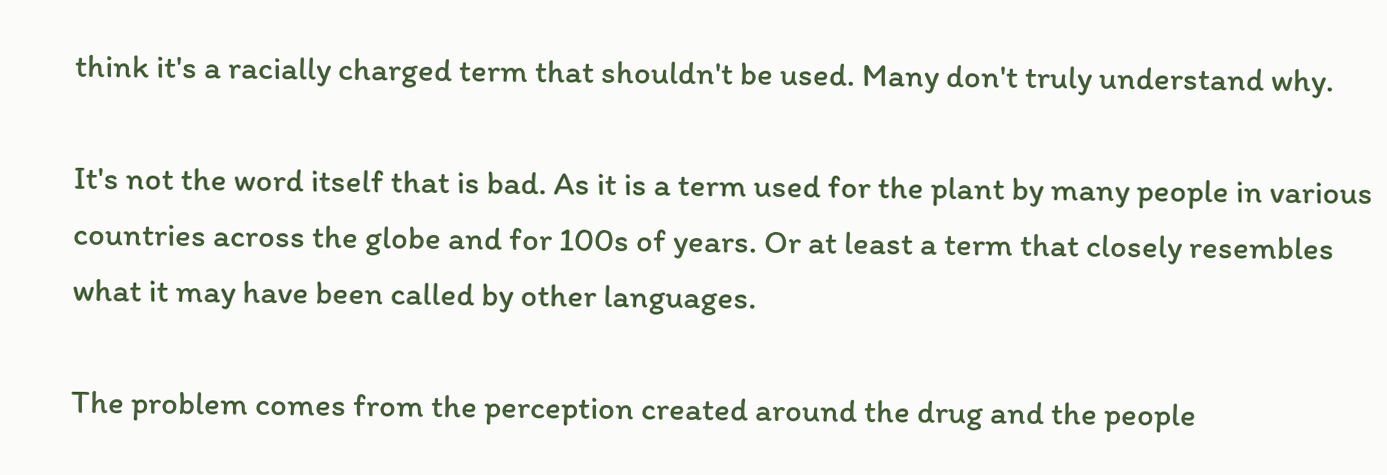think it's a racially charged term that shouldn't be used. Many don't truly understand why.

It's not the word itself that is bad. As it is a term used for the plant by many people in various countries across the globe and for 100s of years. Or at least a term that closely resembles what it may have been called by other languages.

The problem comes from the perception created around the drug and the people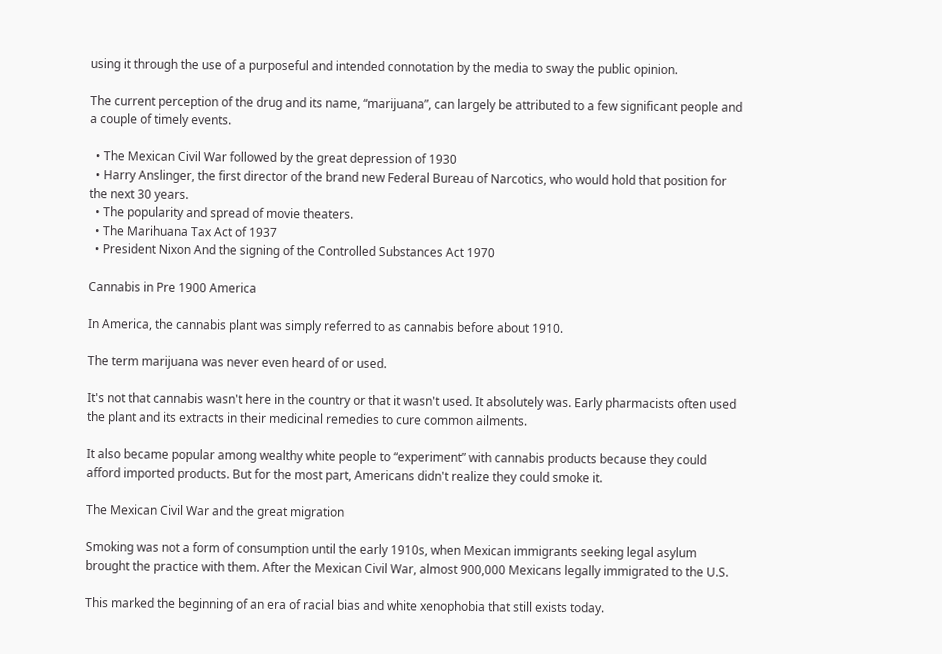using it through the use of a purposeful and intended connotation by the media to sway the public opinion.

The current perception of the drug and its name, “marijuana”, can largely be attributed to a few significant people and a couple of timely events.

  • The Mexican Civil War followed by the great depression of 1930
  • Harry Anslinger, the first director of the brand new Federal Bureau of Narcotics, who would hold that position for the next 30 years.
  • The popularity and spread of movie theaters.
  • The Marihuana Tax Act of 1937
  • President Nixon And the signing of the Controlled Substances Act 1970

Cannabis in Pre 1900 America

In America, the cannabis plant was simply referred to as cannabis before about 1910.

The term marijuana was never even heard of or used.

It's not that cannabis wasn't here in the country or that it wasn't used. It absolutely was. Early pharmacists often used the plant and its extracts in their medicinal remedies to cure common ailments.

It also became popular among wealthy white people to “experiment” with cannabis products because they could afford imported products. But for the most part, Americans didn't realize they could smoke it.

The Mexican Civil War and the great migration

Smoking was not a form of consumption until the early 1910s, when Mexican immigrants seeking legal asylum brought the practice with them. After the Mexican Civil War, almost 900,000 Mexicans legally immigrated to the U.S.

This marked the beginning of an era of racial bias and white xenophobia that still exists today.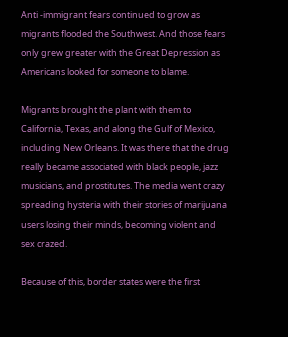Anti -immigrant fears continued to grow as migrants flooded the Southwest. And those fears only grew greater with the Great Depression as Americans looked for someone to blame.

Migrants brought the plant with them to California, Texas, and along the Gulf of Mexico, including New Orleans. It was there that the drug really became associated with black people, jazz musicians, and prostitutes. The media went crazy spreading hysteria with their stories of marijuana users losing their minds, becoming violent and sex crazed.

Because of this, border states were the first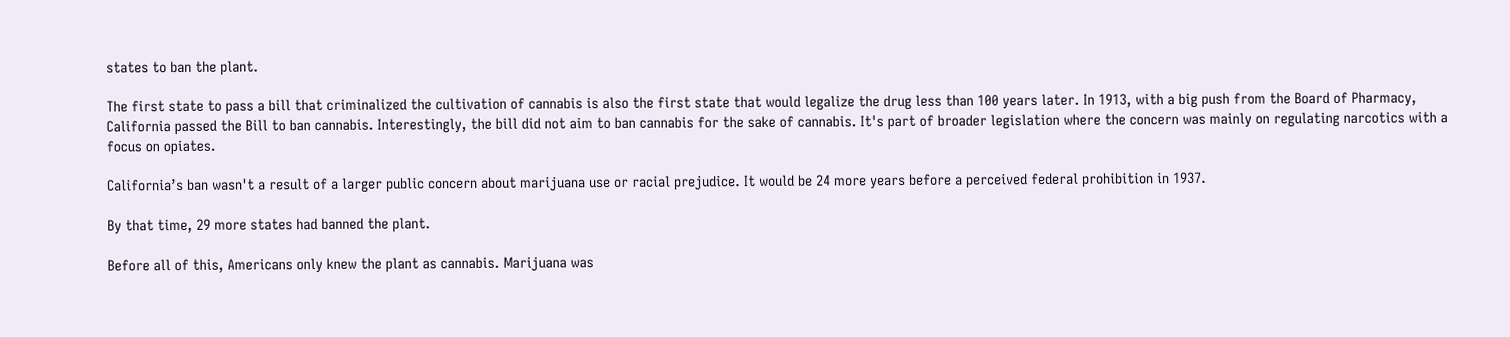states to ban the plant.

The first state to pass a bill that criminalized the cultivation of cannabis is also the first state that would legalize the drug less than 100 years later. In 1913, with a big push from the Board of Pharmacy, California passed the Bill to ban cannabis. Interestingly, the bill did not aim to ban cannabis for the sake of cannabis. It's part of broader legislation where the concern was mainly on regulating narcotics with a focus on opiates.

California’s ban wasn't a result of a larger public concern about marijuana use or racial prejudice. It would be 24 more years before a perceived federal prohibition in 1937.

By that time, 29 more states had banned the plant.

Before all of this, Americans only knew the plant as cannabis. Marijuana was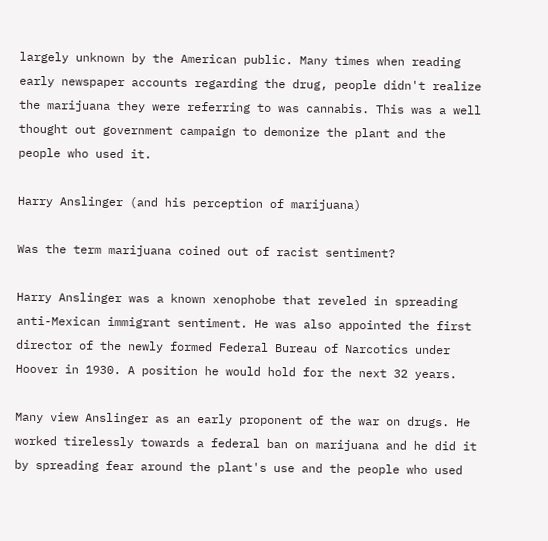largely unknown by the American public. Many times when reading early newspaper accounts regarding the drug, people didn't realize the marijuana they were referring to was cannabis. This was a well thought out government campaign to demonize the plant and the people who used it.

Harry Anslinger (and his perception of marijuana)

Was the term marijuana coined out of racist sentiment?

Harry Anslinger was a known xenophobe that reveled in spreading anti-Mexican immigrant sentiment. He was also appointed the first director of the newly formed Federal Bureau of Narcotics under Hoover in 1930. A position he would hold for the next 32 years.

Many view Anslinger as an early proponent of the war on drugs. He worked tirelessly towards a federal ban on marijuana and he did it by spreading fear around the plant's use and the people who used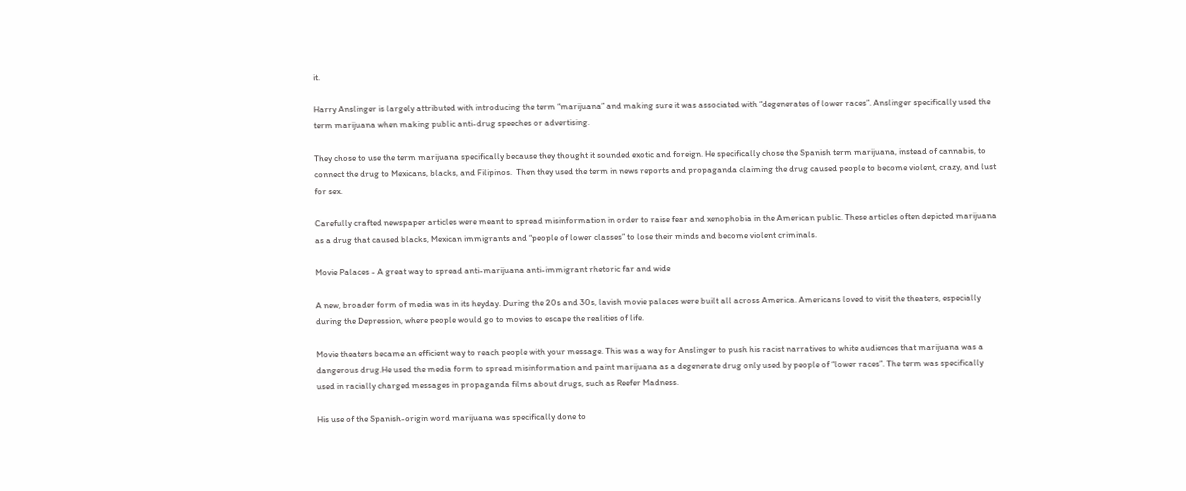it.

Harry Anslinger is largely attributed with introducing the term “marijuana” and making sure it was associated with “degenerates of lower races”. Anslinger specifically used the term marijuana when making public anti-drug speeches or advertising.

They chose to use the term marijuana specifically because they thought it sounded exotic and foreign. He specifically chose the Spanish term marijuana, instead of cannabis, to connect the drug to Mexicans, blacks, and Filipinos.  Then they used the term in news reports and propaganda claiming the drug caused people to become violent, crazy, and lust for sex.

Carefully crafted newspaper articles were meant to spread misinformation in order to raise fear and xenophobia in the American public. These articles often depicted marijuana as a drug that caused blacks, Mexican immigrants and “people of lower classes” to lose their minds and become violent criminals.

Movie Palaces - A great way to spread anti-marijuana anti-immigrant rhetoric far and wide

A new, broader form of media was in its heyday. During the 20s and 30s, lavish movie palaces were built all across America. Americans loved to visit the theaters, especially during the Depression, where people would go to movies to escape the realities of life.

Movie theaters became an efficient way to reach people with your message. This was a way for Anslinger to push his racist narratives to white audiences that marijuana was a dangerous drug.He used the media form to spread misinformation and paint marijuana as a degenerate drug only used by people of “lower races”. The term was specifically used in racially charged messages in propaganda films about drugs, such as Reefer Madness.

His use of the Spanish-origin word marijuana was specifically done to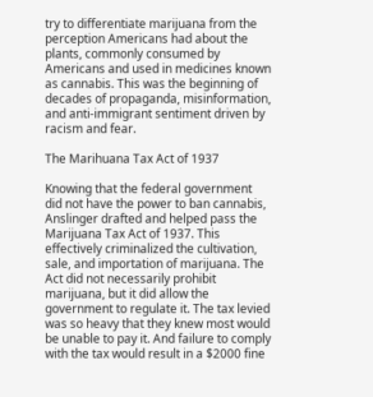try to differentiate marijuana from the perception Americans had about the plants, commonly consumed by Americans and used in medicines known as cannabis. This was the beginning of decades of propaganda, misinformation, and anti-immigrant sentiment driven by racism and fear.

The Marihuana Tax Act of 1937

Knowing that the federal government did not have the power to ban cannabis, Anslinger drafted and helped pass the Marijuana Tax Act of 1937. This effectively criminalized the cultivation, sale, and importation of marijuana. The Act did not necessarily prohibit marijuana, but it did allow the government to regulate it. The tax levied was so heavy that they knew most would be unable to pay it. And failure to comply with the tax would result in a $2000 fine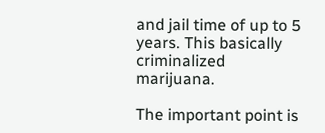and jail time of up to 5 years. This basically criminalized marijuana.

The important point is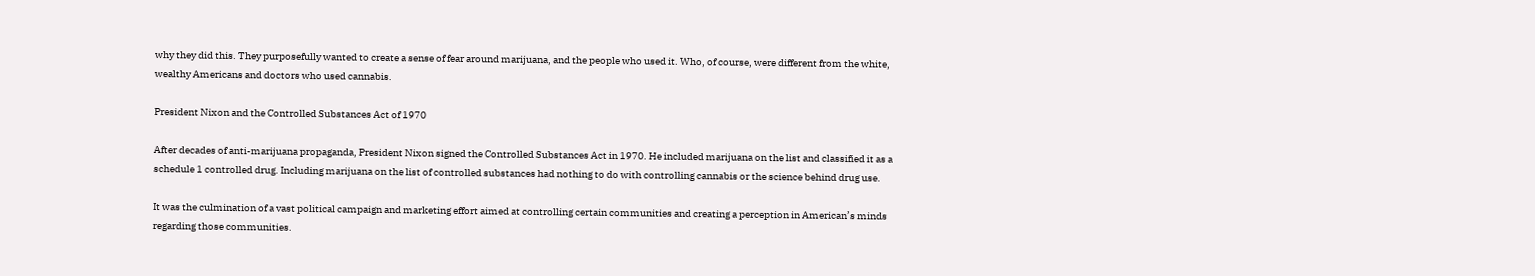why they did this. They purposefully wanted to create a sense of fear around marijuana, and the people who used it. Who, of course, were different from the white, wealthy Americans and doctors who used cannabis.

President Nixon and the Controlled Substances Act of 1970

After decades of anti-marijuana propaganda, President Nixon signed the Controlled Substances Act in 1970. He included marijuana on the list and classified it as a schedule 1 controlled drug. Including marijuana on the list of controlled substances had nothing to do with controlling cannabis or the science behind drug use.

It was the culmination of a vast political campaign and marketing effort aimed at controlling certain communities and creating a perception in American’s minds regarding those communities.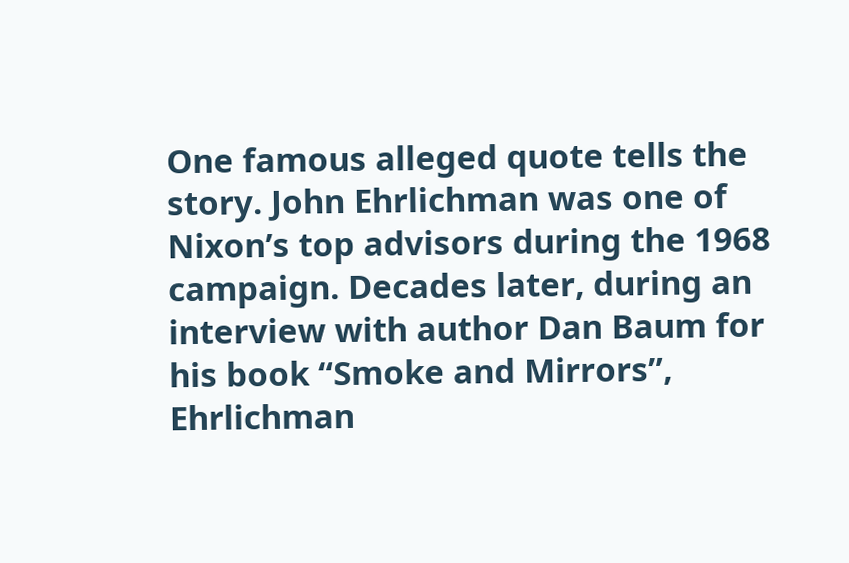One famous alleged quote tells the story. John Ehrlichman was one of Nixon’s top advisors during the 1968 campaign. Decades later, during an interview with author Dan Baum for his book “Smoke and Mirrors”, Ehrlichman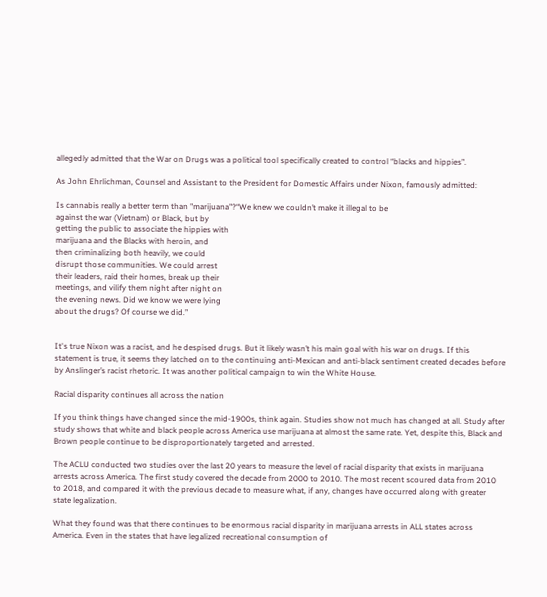allegedly admitted that the War on Drugs was a political tool specifically created to control “blacks and hippies”.

As John Ehrlichman, Counsel and Assistant to the President for Domestic Affairs under Nixon, famously admitted:

Is cannabis really a better term than "marijuana"?“We knew we couldn’t make it illegal to be
against the war (Vietnam) or Black, but by
getting the public to associate the hippies with
marijuana and the Blacks with heroin, and
then criminalizing both heavily, we could
disrupt those communities. We could arrest
their leaders, raid their homes, break up their
meetings, and vilify them night after night on
the evening news. Did we know we were lying
about the drugs? Of course we did.”


It's true Nixon was a racist, and he despised drugs. But it likely wasn’t his main goal with his war on drugs. If this statement is true, it seems they latched on to the continuing anti-Mexican and anti-black sentiment created decades before by Anslinger’s racist rhetoric. It was another political campaign to win the White House.

Racial disparity continues all across the nation

If you think things have changed since the mid-1900s, think again. Studies show not much has changed at all. Study after study shows that white and black people across America use marijuana at almost the same rate. Yet, despite this, Black and Brown people continue to be disproportionately targeted and arrested.

The ACLU conducted two studies over the last 20 years to measure the level of racial disparity that exists in marijuana arrests across America. The first study covered the decade from 2000 to 2010. The most recent scoured data from 2010 to 2018, and compared it with the previous decade to measure what, if any, changes have occurred along with greater state legalization.

What they found was that there continues to be enormous racial disparity in marijuana arrests in ALL states across America. Even in the states that have legalized recreational consumption of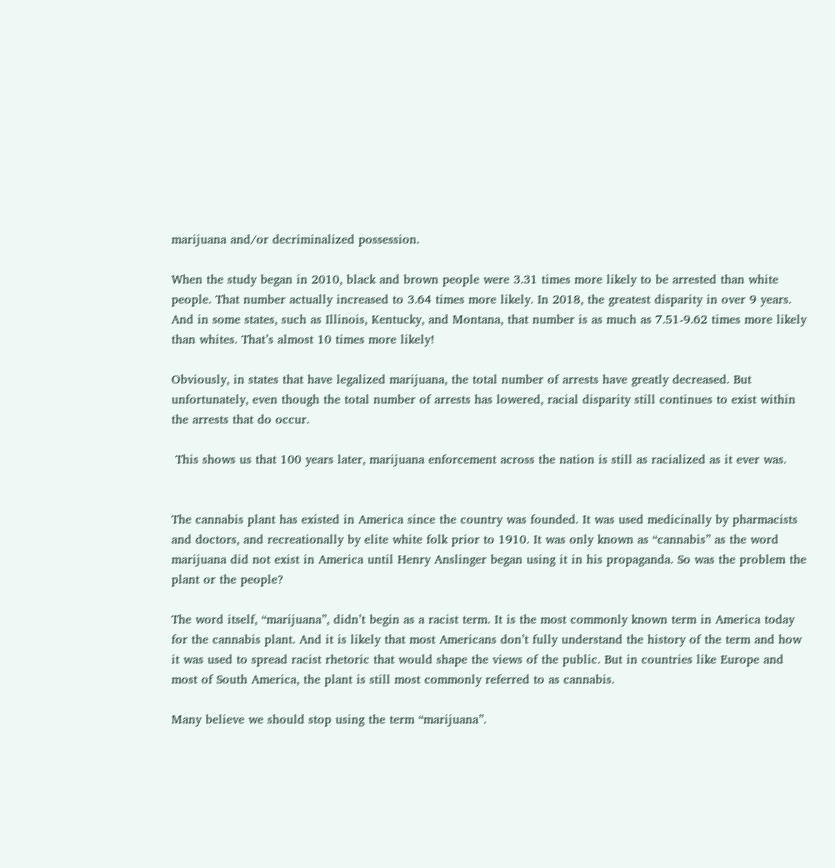marijuana and/or decriminalized possession.

When the study began in 2010, black and brown people were 3.31 times more likely to be arrested than white people. That number actually increased to 3.64 times more likely. In 2018, the greatest disparity in over 9 years. And in some states, such as Illinois, Kentucky, and Montana, that number is as much as 7.51-9.62 times more likely than whites. That’s almost 10 times more likely!

Obviously, in states that have legalized marijuana, the total number of arrests have greatly decreased. But unfortunately, even though the total number of arrests has lowered, racial disparity still continues to exist within the arrests that do occur.

 This shows us that 100 years later, marijuana enforcement across the nation is still as racialized as it ever was.


The cannabis plant has existed in America since the country was founded. It was used medicinally by pharmacists and doctors, and recreationally by elite white folk prior to 1910. It was only known as “cannabis” as the word marijuana did not exist in America until Henry Anslinger began using it in his propaganda. So was the problem the plant or the people?

The word itself, “marijuana”, didn’t begin as a racist term. It is the most commonly known term in America today for the cannabis plant. And it is likely that most Americans don’t fully understand the history of the term and how it was used to spread racist rhetoric that would shape the views of the public. But in countries like Europe and most of South America, the plant is still most commonly referred to as cannabis.

Many believe we should stop using the term “marijuana”.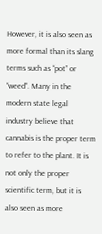However, it is also seen as more formal than its slang terms such as “pot” or “weed”. Many in the modern state legal industry believe that cannabis is the proper term to refer to the plant. It is not only the proper scientific term, but it is also seen as more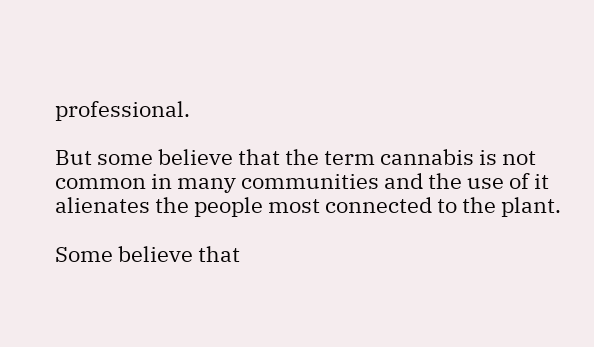professional.

But some believe that the term cannabis is not common in many communities and the use of it alienates the people most connected to the plant.

Some believe that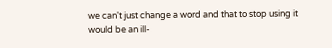we can't just change a word and that to stop using it would be an ill-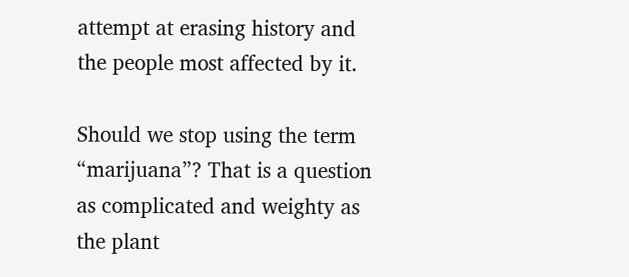attempt at erasing history and the people most affected by it.

Should we stop using the term “marijuana”? That is a question as complicated and weighty as the plant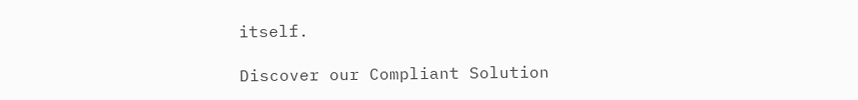itself.

Discover our Compliant Solution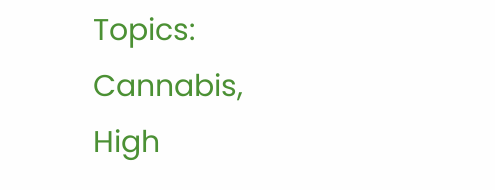Topics: Cannabis, High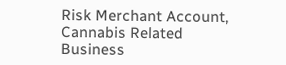Risk Merchant Account, Cannabis Related Business